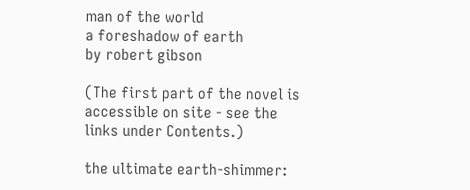man of the world
a foreshadow of earth
by robert gibson

(The first part of the novel is accessible on site - see the links under Contents.)

the ultimate earth-shimmer: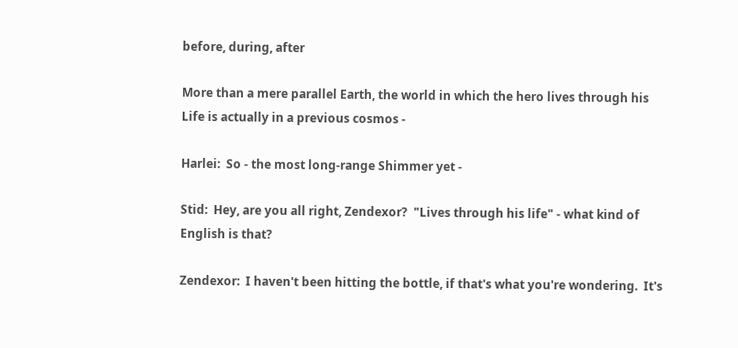before, during, after

More than a mere parallel Earth, the world in which the hero lives through his Life is actually in a previous cosmos -

Harlei:  So - the most long-range Shimmer yet -

Stid:  Hey, are you all right, Zendexor?  "Lives through his life" - what kind of English is that?

Zendexor:  I haven't been hitting the bottle, if that's what you're wondering.  It's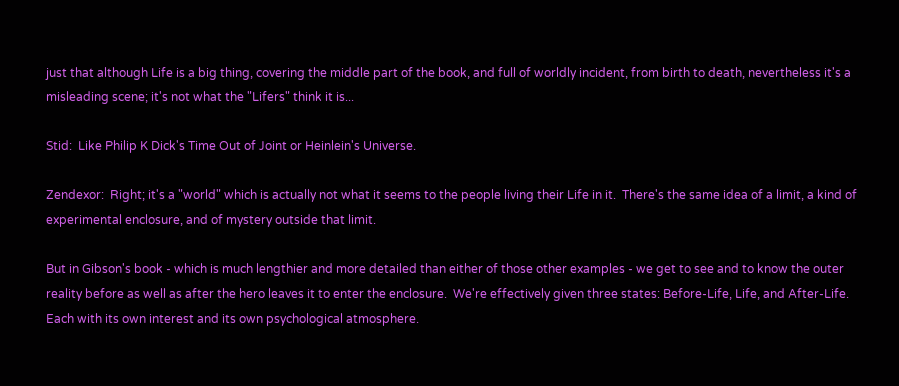just that although Life is a big thing, covering the middle part of the book, and full of worldly incident, from birth to death, nevertheless it's a misleading scene; it's not what the "Lifers" think it is...

Stid:  Like Philip K Dick's Time Out of Joint or Heinlein's Universe.

Zendexor:  Right; it's a "world" which is actually not what it seems to the people living their Life in it.  There's the same idea of a limit, a kind of experimental enclosure, and of mystery outside that limit.

But in Gibson's book - which is much lengthier and more detailed than either of those other examples - we get to see and to know the outer reality before as well as after the hero leaves it to enter the enclosure.  We're effectively given three states: Before-Life, Life, and After-Life.  Each with its own interest and its own psychological atmosphere.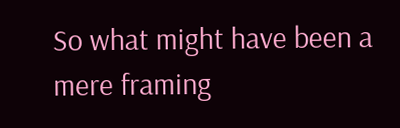So what might have been a mere framing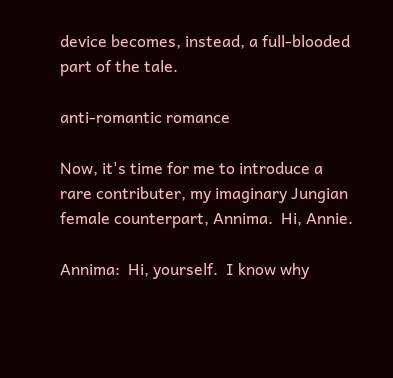device becomes, instead, a full-blooded part of the tale.

anti-romantic romance

Now, it's time for me to introduce a rare contributer, my imaginary Jungian female counterpart, Annima.  Hi, Annie.

Annima:  Hi, yourself.  I know why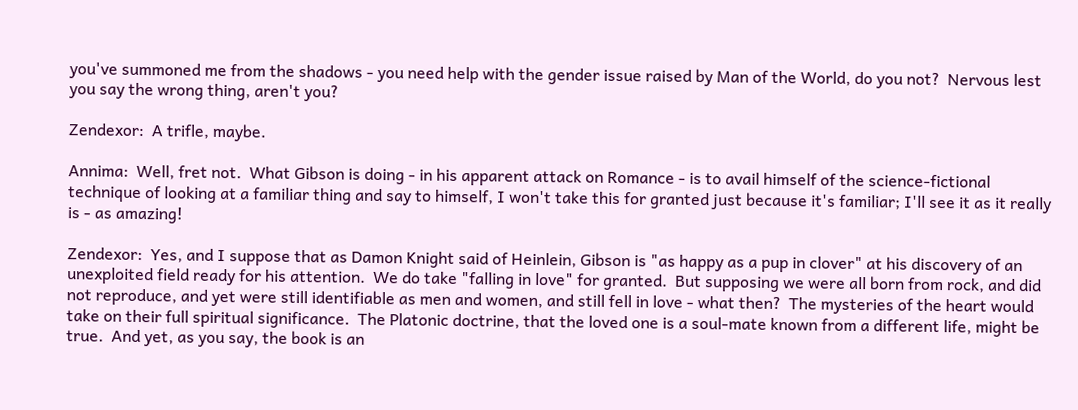you've summoned me from the shadows - you need help with the gender issue raised by Man of the World, do you not?  Nervous lest you say the wrong thing, aren't you?

Zendexor:  A trifle, maybe.

Annima:  Well, fret not.  What Gibson is doing - in his apparent attack on Romance - is to avail himself of the science-fictional technique of looking at a familiar thing and say to himself, I won't take this for granted just because it's familiar; I'll see it as it really is - as amazing!

Zendexor:  Yes, and I suppose that as Damon Knight said of Heinlein, Gibson is "as happy as a pup in clover" at his discovery of an unexploited field ready for his attention.  We do take "falling in love" for granted.  But supposing we were all born from rock, and did not reproduce, and yet were still identifiable as men and women, and still fell in love - what then?  The mysteries of the heart would take on their full spiritual significance.  The Platonic doctrine, that the loved one is a soul-mate known from a different life, might be true.  And yet, as you say, the book is an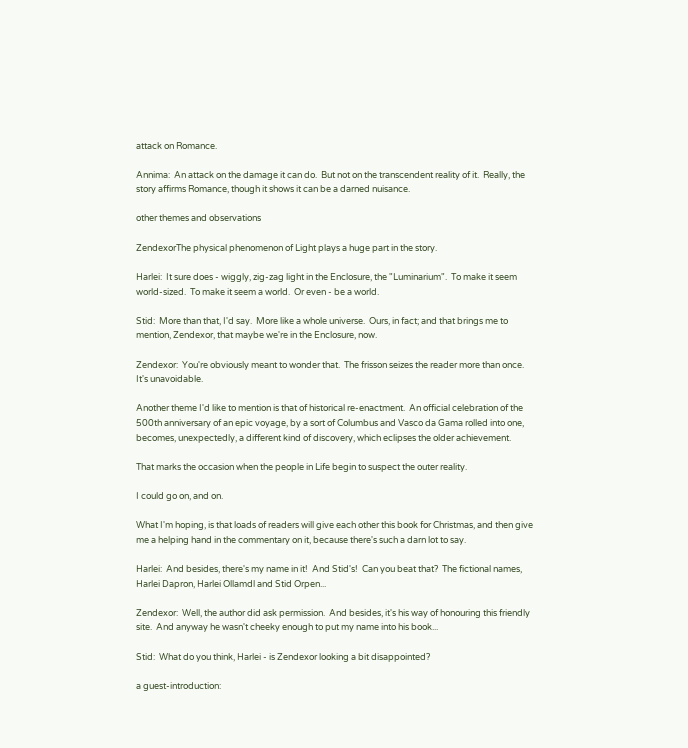attack on Romance.

Annima:  An attack on the damage it can do.  But not on the transcendent reality of it.  Really, the story affirms Romance, though it shows it can be a darned nuisance.

other themes and observations

ZendexorThe physical phenomenon of Light plays a huge part in the story.

Harlei:  It sure does - wiggly, zig-zag light in the Enclosure, the "Luminarium".  To make it seem world-sized.  To make it seem a world.  Or even - be a world.

Stid:  More than that, I'd say.  More like a whole universe.  Ours, in fact; and that brings me to mention, Zendexor, that maybe we're in the Enclosure, now.

Zendexor:  You're obviously meant to wonder that.  The frisson seizes the reader more than once.  It's unavoidable.

Another theme I'd like to mention is that of historical re-enactment.  An official celebration of the 500th anniversary of an epic voyage, by a sort of Columbus and Vasco da Gama rolled into one, becomes, unexpectedly, a different kind of discovery, which eclipses the older achievement.

That marks the occasion when the people in Life begin to suspect the outer reality.

I could go on, and on.

What I'm hoping, is that loads of readers will give each other this book for Christmas, and then give me a helping hand in the commentary on it, because there's such a darn lot to say.

Harlei:  And besides, there's my name in it!  And Stid's!  Can you beat that?  The fictional names, Harlei Dapron, Harlei Ollamdl and Stid Orpen...

Zendexor:  Well, the author did ask permission.  And besides, it's his way of honouring this friendly site.  And anyway he wasn't cheeky enough to put my name into his book...

Stid:  What do you think, Harlei - is Zendexor looking a bit disappointed?

a guest-introduction: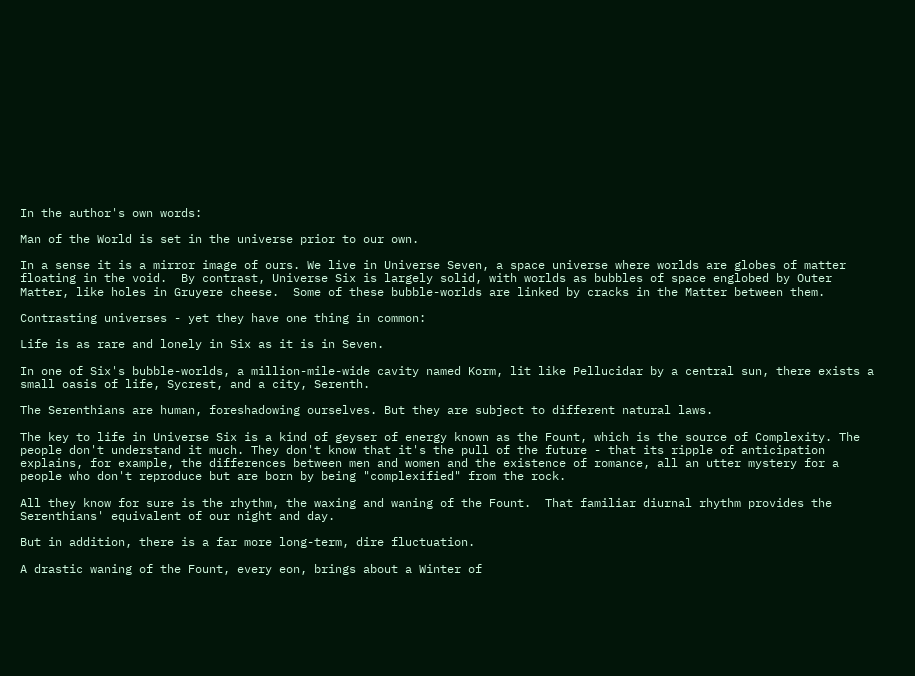In the author's own words:

Man of the World is set in the universe prior to our own.

In a sense it is a mirror image of ours. We live in Universe Seven, a space universe where worlds are globes of matter floating in the void.  By contrast, Universe Six is largely solid, with worlds as bubbles of space englobed by Outer Matter, like holes in Gruyere cheese.  Some of these bubble-worlds are linked by cracks in the Matter between them.

Contrasting universes - yet they have one thing in common:

Life is as rare and lonely in Six as it is in Seven.

In one of Six's bubble-worlds, a million-mile-wide cavity named Korm, lit like Pellucidar by a central sun, there exists a small oasis of life, Sycrest, and a city, Serenth.

The Serenthians are human, foreshadowing ourselves. But they are subject to different natural laws.

The key to life in Universe Six is a kind of geyser of energy known as the Fount, which is the source of Complexity. The people don't understand it much. They don't know that it's the pull of the future - that its ripple of anticipation explains, for example, the differences between men and women and the existence of romance, all an utter mystery for a people who don't reproduce but are born by being "complexified" from the rock.

All they know for sure is the rhythm, the waxing and waning of the Fount.  That familiar diurnal rhythm provides the Serenthians' equivalent of our night and day.

But in addition, there is a far more long-term, dire fluctuation.

A drastic waning of the Fount, every eon, brings about a Winter of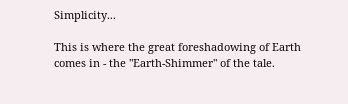Simplicity...

This is where the great foreshadowing of Earth comes in - the "Earth-Shimmer" of the tale.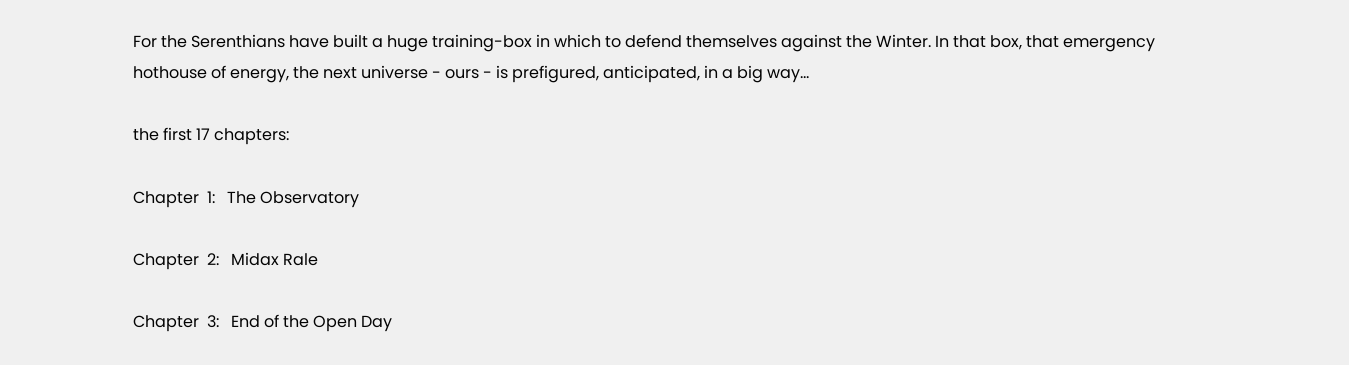For the Serenthians have built a huge training-box in which to defend themselves against the Winter. In that box, that emergency hothouse of energy, the next universe - ours - is prefigured, anticipated, in a big way...

the first 17 chapters:

Chapter  1:   The Observatory

Chapter  2:   Midax Rale

Chapter  3:   End of the Open Day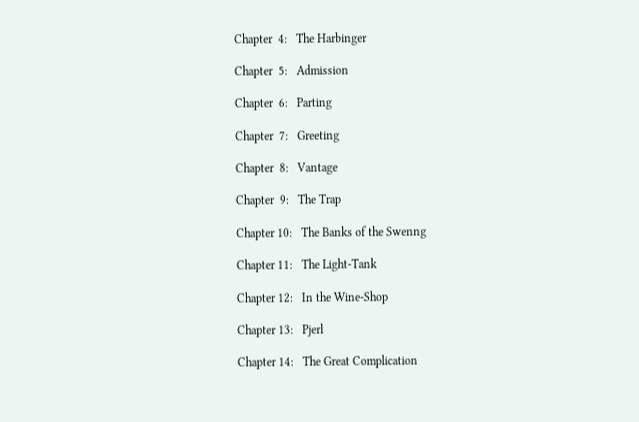Chapter  4:   The Harbinger

Chapter  5:   Admission

Chapter  6:   Parting

Chapter  7:   Greeting

Chapter  8:   Vantage

Chapter  9:   The Trap

Chapter 10:   The Banks of the Swenng

Chapter 11:   The Light-Tank

Chapter 12:   In the Wine-Shop

Chapter 13:   Pjerl

Chapter 14:   The Great Complication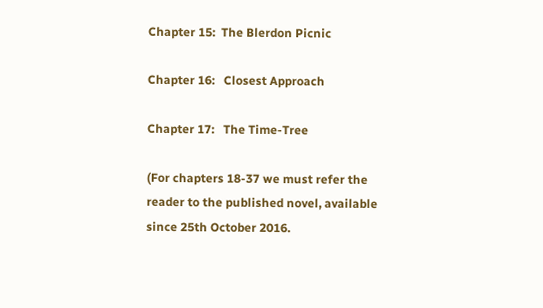Chapter 15:  The Blerdon Picnic

Chapter 16:   Closest Approach

Chapter 17:   The Time-Tree

(For chapters 18-37 we must refer the reader to the published novel, available since 25th October 2016.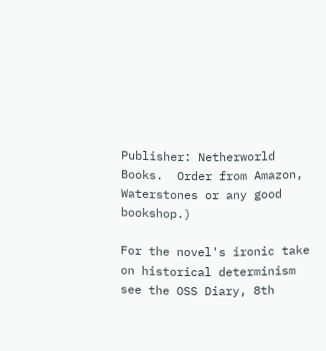Publisher: Netherworld Books.  Order from Amazon, Waterstones or any good bookshop.)

For the novel's ironic take on historical determinism see the OSS Diary, 8th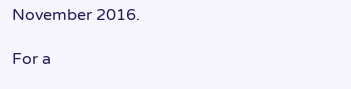November 2016.

For a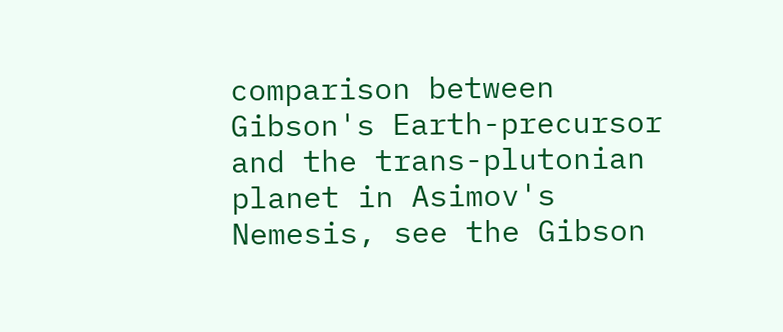comparison between Gibson's Earth-precursor and the trans-plutonian planet in Asimov's Nemesis, see the Gibson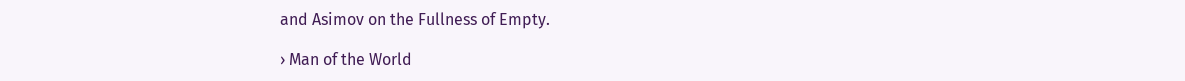and Asimov on the Fullness of Empty.

› Man of the World